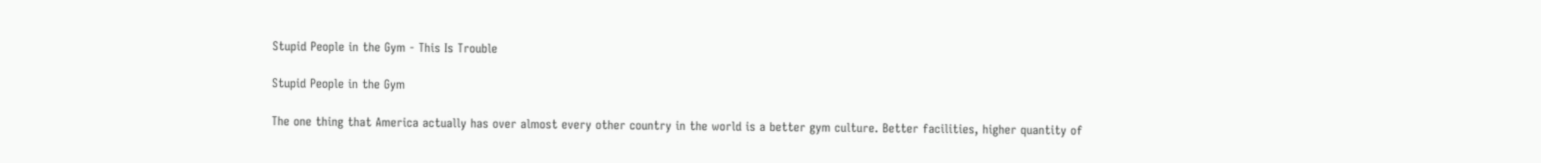Stupid People in the Gym - This Is Trouble

Stupid People in the Gym

The one thing that America actually has over almost every other country in the world is a better gym culture. Better facilities, higher quantity of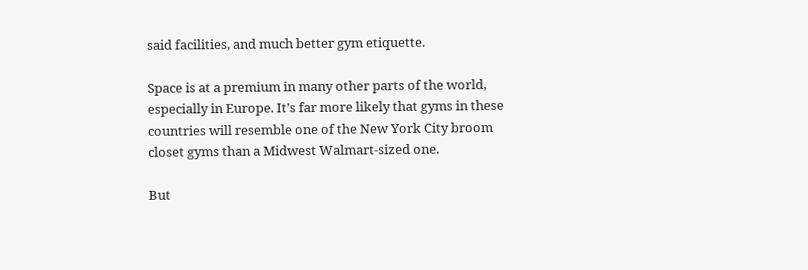said facilities, and much better gym etiquette.

Space is at a premium in many other parts of the world, especially in Europe. It’s far more likely that gyms in these countries will resemble one of the New York City broom closet gyms than a Midwest Walmart-sized one.

But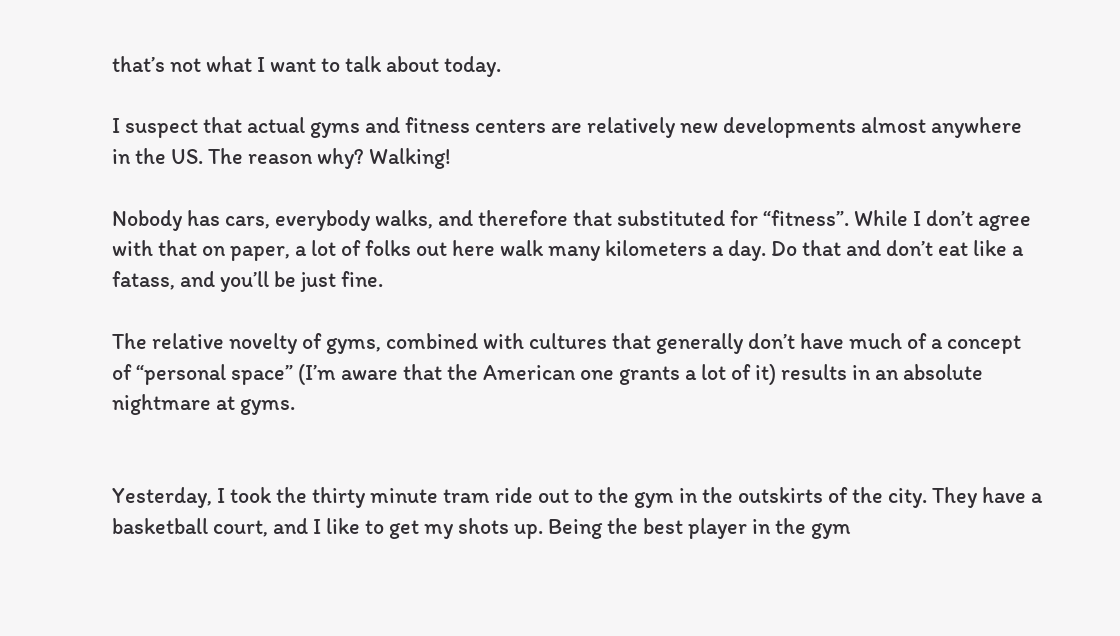that’s not what I want to talk about today.

I suspect that actual gyms and fitness centers are relatively new developments almost anywhere in the US. The reason why? Walking!

Nobody has cars, everybody walks, and therefore that substituted for “fitness”. While I don’t agree with that on paper, a lot of folks out here walk many kilometers a day. Do that and don’t eat like a fatass, and you’ll be just fine.

The relative novelty of gyms, combined with cultures that generally don’t have much of a concept of “personal space” (I’m aware that the American one grants a lot of it) results in an absolute nightmare at gyms.


Yesterday, I took the thirty minute tram ride out to the gym in the outskirts of the city. They have a basketball court, and I like to get my shots up. Being the best player in the gym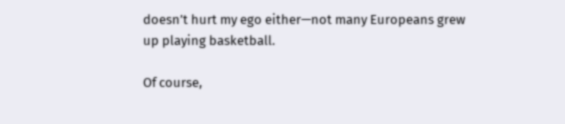doesn’t hurt my ego either—not many Europeans grew up playing basketball.

Of course,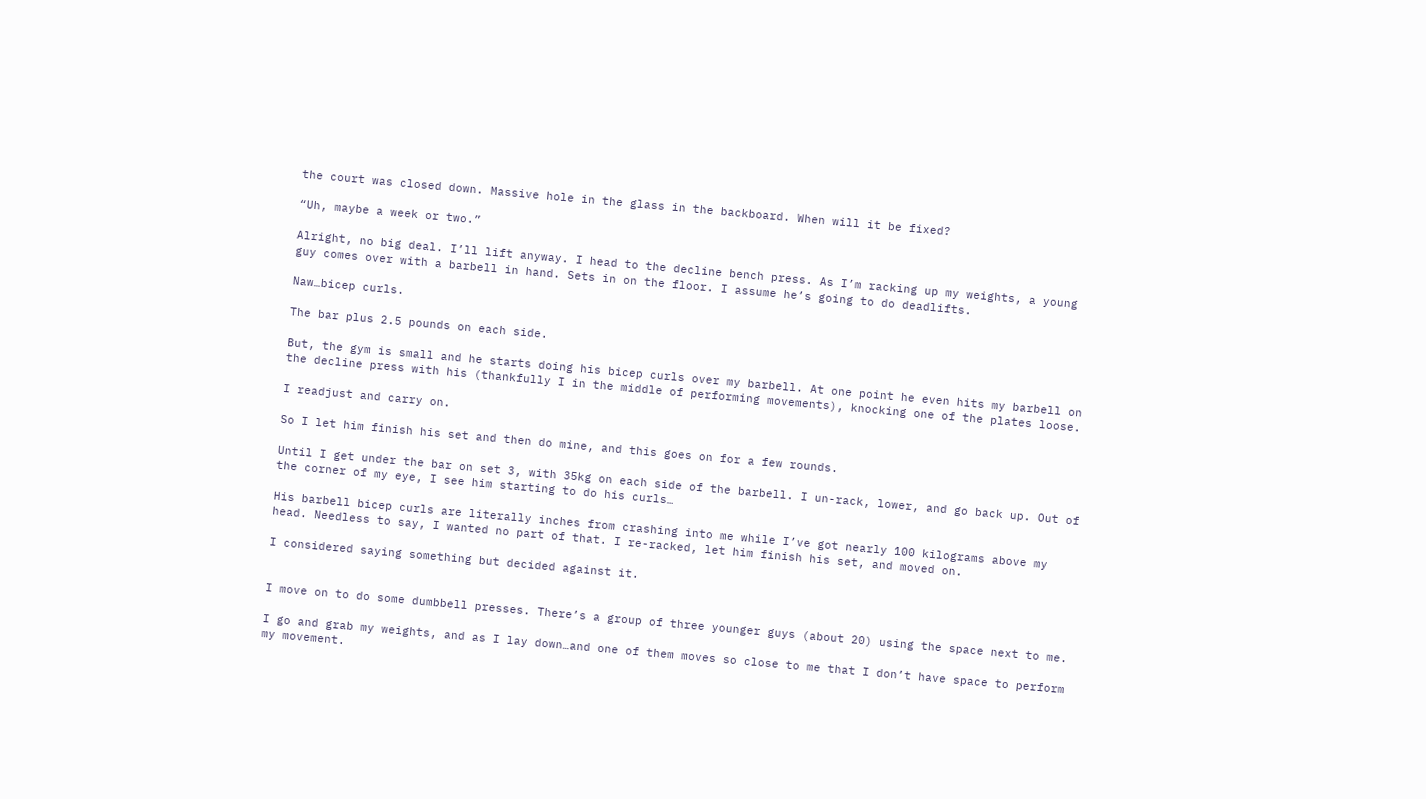the court was closed down. Massive hole in the glass in the backboard. When will it be fixed?

“Uh, maybe a week or two.”

Alright, no big deal. I’ll lift anyway. I head to the decline bench press. As I’m racking up my weights, a young guy comes over with a barbell in hand. Sets in on the floor. I assume he’s going to do deadlifts.

Naw…bicep curls.

The bar plus 2.5 pounds on each side.

But, the gym is small and he starts doing his bicep curls over my barbell. At one point he even hits my barbell on the decline press with his (thankfully I in the middle of performing movements), knocking one of the plates loose.

I readjust and carry on.

So I let him finish his set and then do mine, and this goes on for a few rounds.

Until I get under the bar on set 3, with 35kg on each side of the barbell. I un-rack, lower, and go back up. Out of the corner of my eye, I see him starting to do his curls…

His barbell bicep curls are literally inches from crashing into me while I’ve got nearly 100 kilograms above my head. Needless to say, I wanted no part of that. I re-racked, let him finish his set, and moved on.

I considered saying something but decided against it.


I move on to do some dumbbell presses. There’s a group of three younger guys (about 20) using the space next to me.

I go and grab my weights, and as I lay down…and one of them moves so close to me that I don’t have space to perform my movement.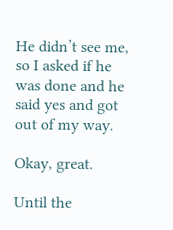He didn’t see me, so I asked if he was done and he said yes and got out of my way.

Okay, great.

Until the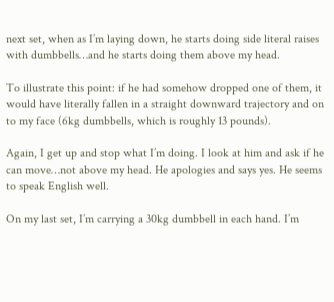next set, when as I’m laying down, he starts doing side literal raises with dumbbells…and he starts doing them above my head.

To illustrate this point: if he had somehow dropped one of them, it would have literally fallen in a straight downward trajectory and on to my face (6kg dumbbells, which is roughly 13 pounds).

Again, I get up and stop what I’m doing. I look at him and ask if he can move…not above my head. He apologies and says yes. He seems to speak English well.

On my last set, I’m carrying a 30kg dumbbell in each hand. I’m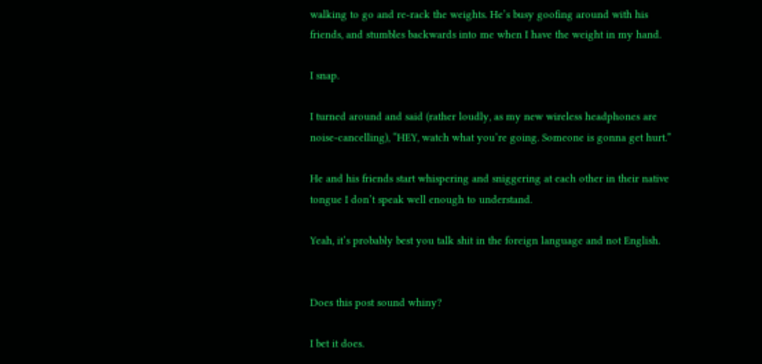walking to go and re-rack the weights. He’s busy goofing around with his friends, and stumbles backwards into me when I have the weight in my hand.

I snap.

I turned around and said (rather loudly, as my new wireless headphones are noise-cancelling), “HEY, watch what you’re going. Someone is gonna get hurt.”

He and his friends start whispering and sniggering at each other in their native tongue I don’t speak well enough to understand.

Yeah, it’s probably best you talk shit in the foreign language and not English.


Does this post sound whiny?

I bet it does.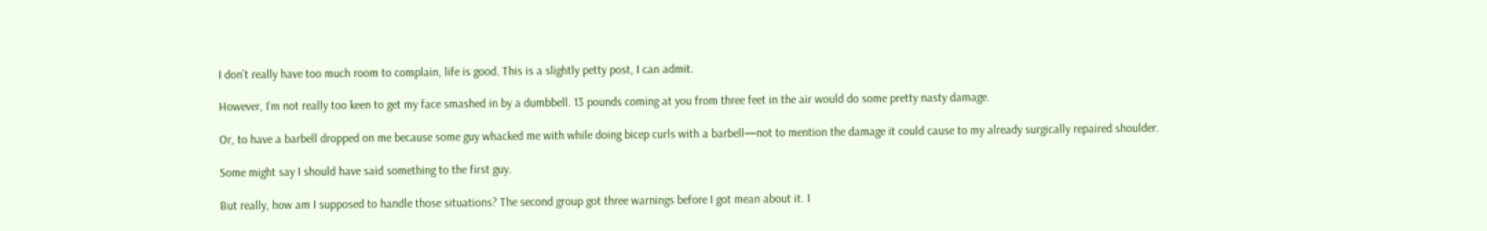I don’t really have too much room to complain, life is good. This is a slightly petty post, I can admit.

However, I’m not really too keen to get my face smashed in by a dumbbell. 13 pounds coming at you from three feet in the air would do some pretty nasty damage.

Or, to have a barbell dropped on me because some guy whacked me with while doing bicep curls with a barbell—not to mention the damage it could cause to my already surgically repaired shoulder.

Some might say I should have said something to the first guy.

But really, how am I supposed to handle those situations? The second group got three warnings before I got mean about it. I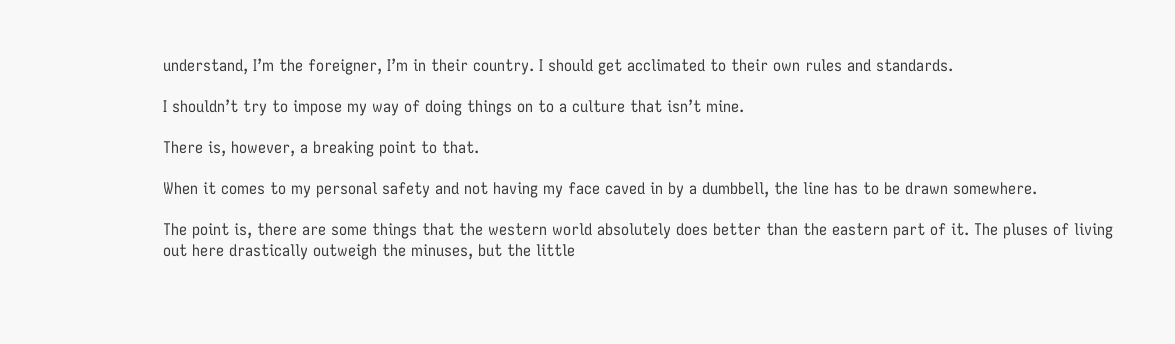understand, I’m the foreigner, I’m in their country. I should get acclimated to their own rules and standards.

I shouldn’t try to impose my way of doing things on to a culture that isn’t mine.

There is, however, a breaking point to that.

When it comes to my personal safety and not having my face caved in by a dumbbell, the line has to be drawn somewhere.

The point is, there are some things that the western world absolutely does better than the eastern part of it. The pluses of living out here drastically outweigh the minuses, but the little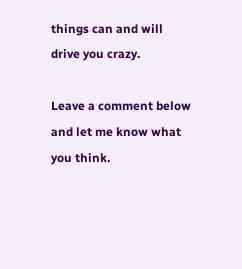things can and will drive you crazy.

Leave a comment below and let me know what you think.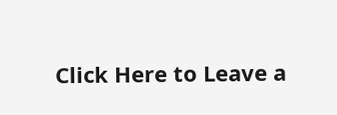Click Here to Leave a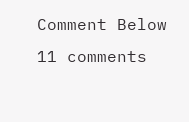Comment Below 11 comments